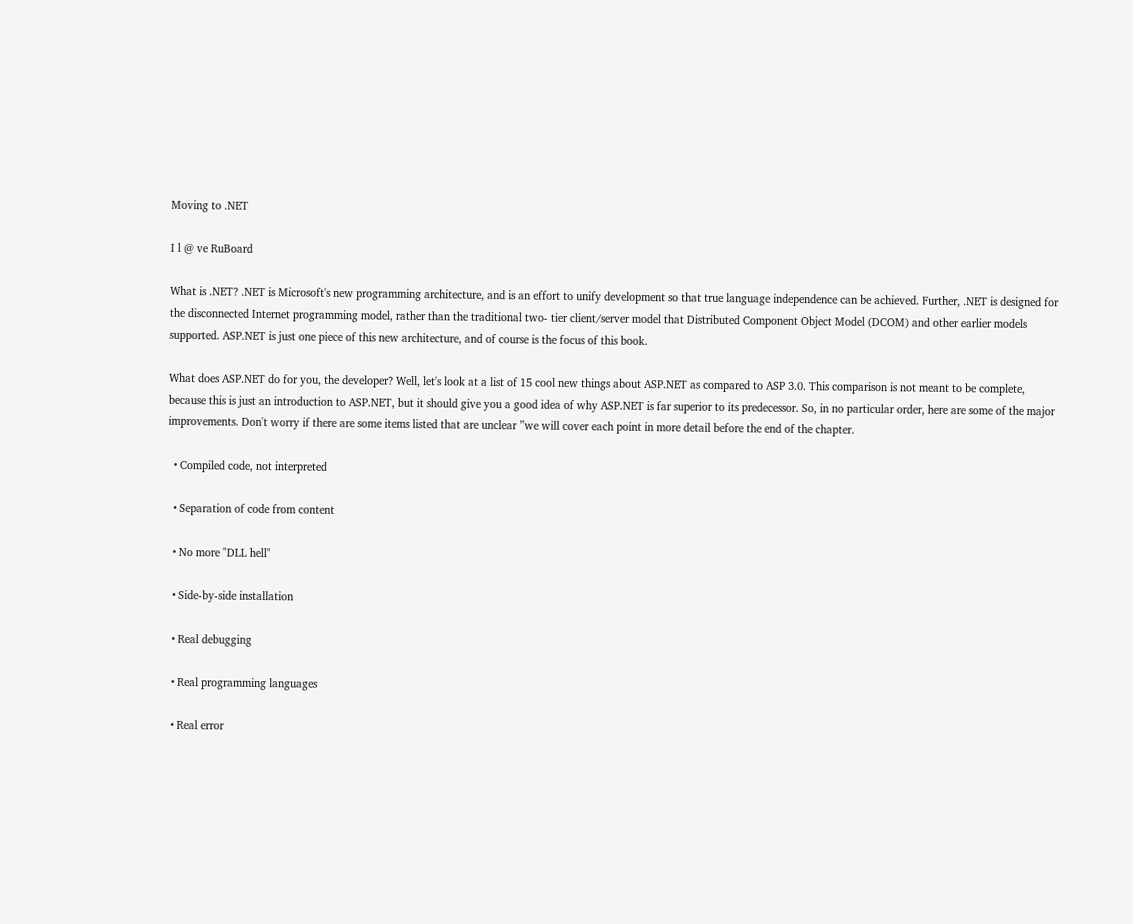Moving to .NET

I l @ ve RuBoard

What is .NET? .NET is Microsoft's new programming architecture, and is an effort to unify development so that true language independence can be achieved. Further, .NET is designed for the disconnected Internet programming model, rather than the traditional two- tier client/server model that Distributed Component Object Model (DCOM) and other earlier models supported. ASP.NET is just one piece of this new architecture, and of course is the focus of this book.

What does ASP.NET do for you, the developer? Well, let's look at a list of 15 cool new things about ASP.NET as compared to ASP 3.0. This comparison is not meant to be complete, because this is just an introduction to ASP.NET, but it should give you a good idea of why ASP.NET is far superior to its predecessor. So, in no particular order, here are some of the major improvements. Don't worry if there are some items listed that are unclear ”we will cover each point in more detail before the end of the chapter.

  • Compiled code, not interpreted

  • Separation of code from content

  • No more "DLL hell"

  • Side-by-side installation

  • Real debugging

  • Real programming languages

  • Real error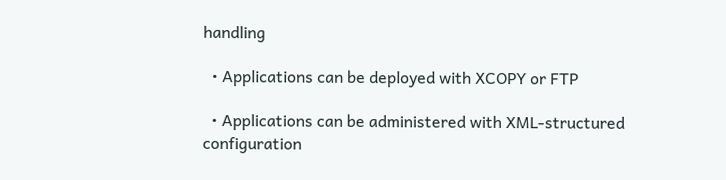handling

  • Applications can be deployed with XCOPY or FTP

  • Applications can be administered with XML-structured configuration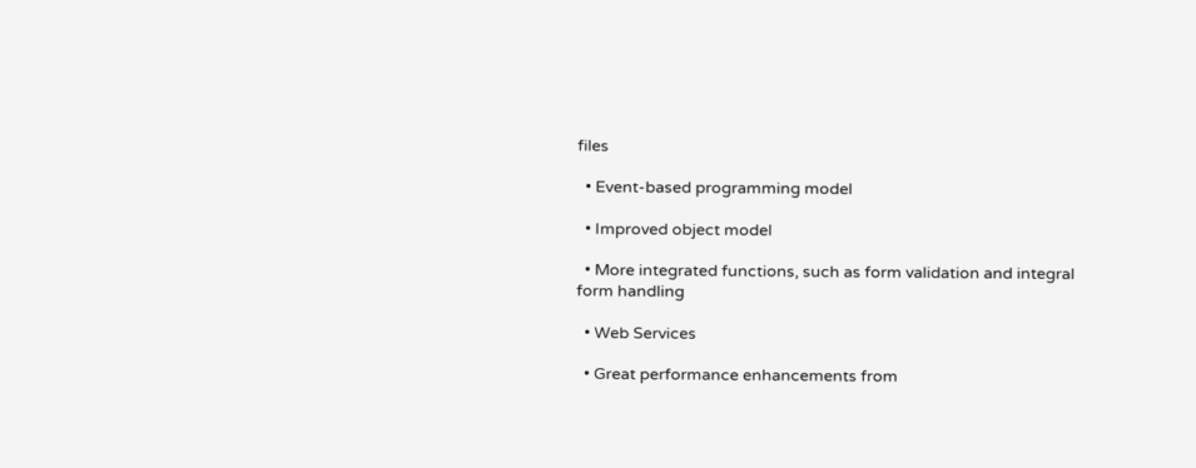files

  • Event-based programming model

  • Improved object model

  • More integrated functions, such as form validation and integral form handling

  • Web Services

  • Great performance enhancements from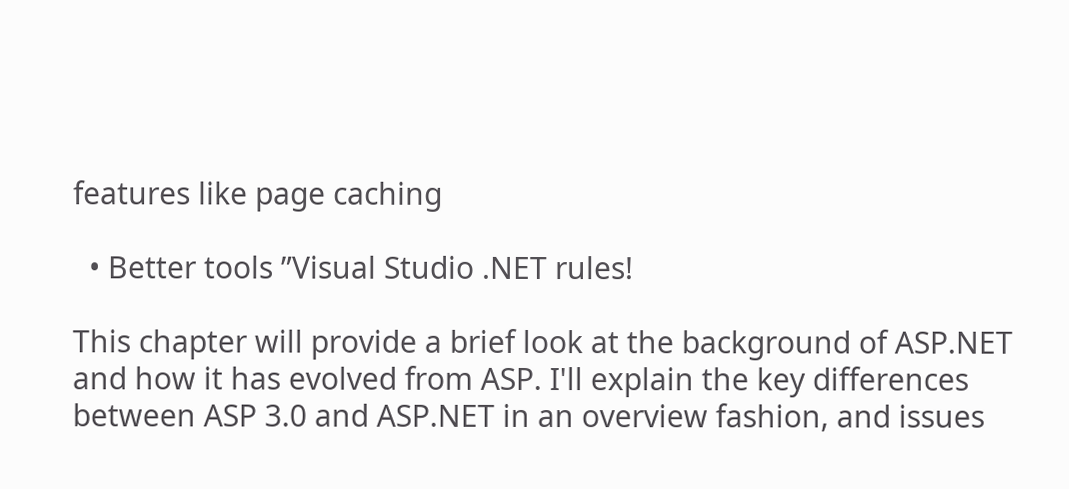features like page caching

  • Better tools ”Visual Studio .NET rules!

This chapter will provide a brief look at the background of ASP.NET and how it has evolved from ASP. I'll explain the key differences between ASP 3.0 and ASP.NET in an overview fashion, and issues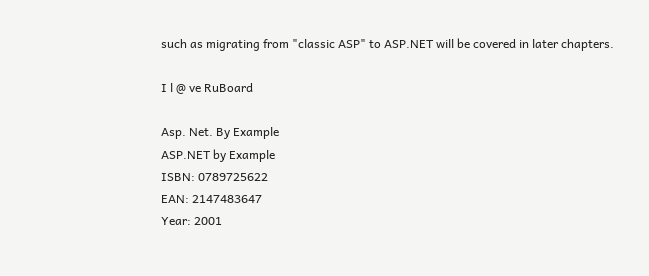such as migrating from "classic ASP" to ASP.NET will be covered in later chapters.

I l @ ve RuBoard

Asp. Net. By Example
ASP.NET by Example
ISBN: 0789725622
EAN: 2147483647
Year: 2001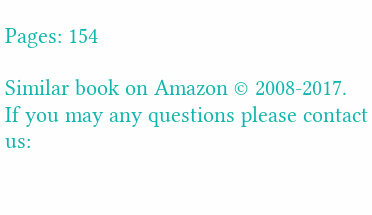Pages: 154

Similar book on Amazon © 2008-2017.
If you may any questions please contact us: